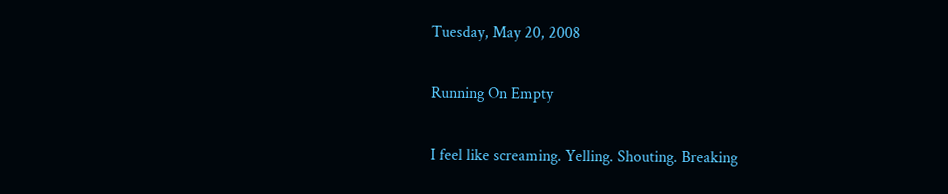Tuesday, May 20, 2008

Running On Empty

I feel like screaming. Yelling. Shouting. Breaking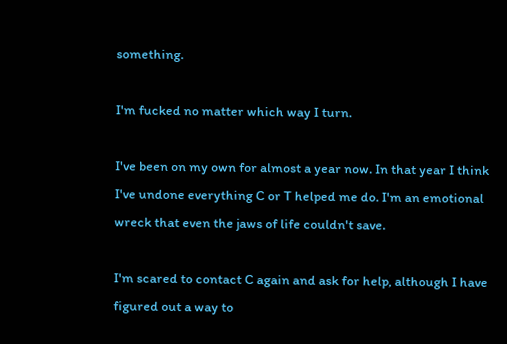something.

I'm fucked no matter which way I turn.

I've been on my own for almost a year now. In that year I think I've undone everything C or T helped me do. I'm an emotional wreck that even the jaws of life couldn't save.

I'm scared to contact C again and ask for help, although I have figured out a way to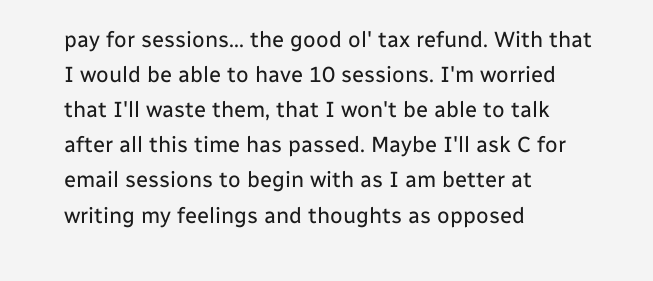pay for sessions... the good ol' tax refund. With that I would be able to have 10 sessions. I'm worried that I'll waste them, that I won't be able to talk after all this time has passed. Maybe I'll ask C for email sessions to begin with as I am better at writing my feelings and thoughts as opposed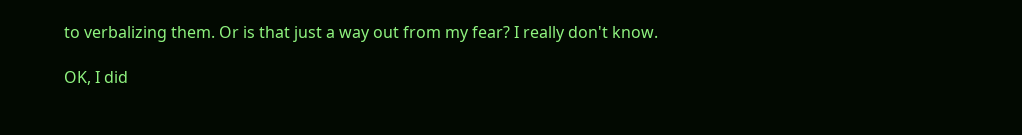to verbalizing them. Or is that just a way out from my fear? I really don't know.

OK, I did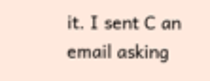it. I sent C an email asking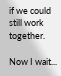if we could still work together.

Now I wait...